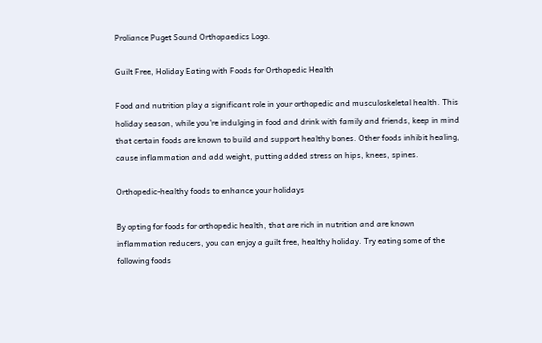Proliance Puget Sound Orthopaedics Logo.

Guilt Free, Holiday Eating with Foods for Orthopedic Health

Food and nutrition play a significant role in your orthopedic and musculoskeletal health. This holiday season, while you’re indulging in food and drink with family and friends, keep in mind that certain foods are known to build and support healthy bones. Other foods inhibit healing, cause inflammation and add weight, putting added stress on hips, knees, spines.

Orthopedic-healthy foods to enhance your holidays

By opting for foods for orthopedic health, that are rich in nutrition and are known inflammation reducers, you can enjoy a guilt free, healthy holiday. Try eating some of the following foods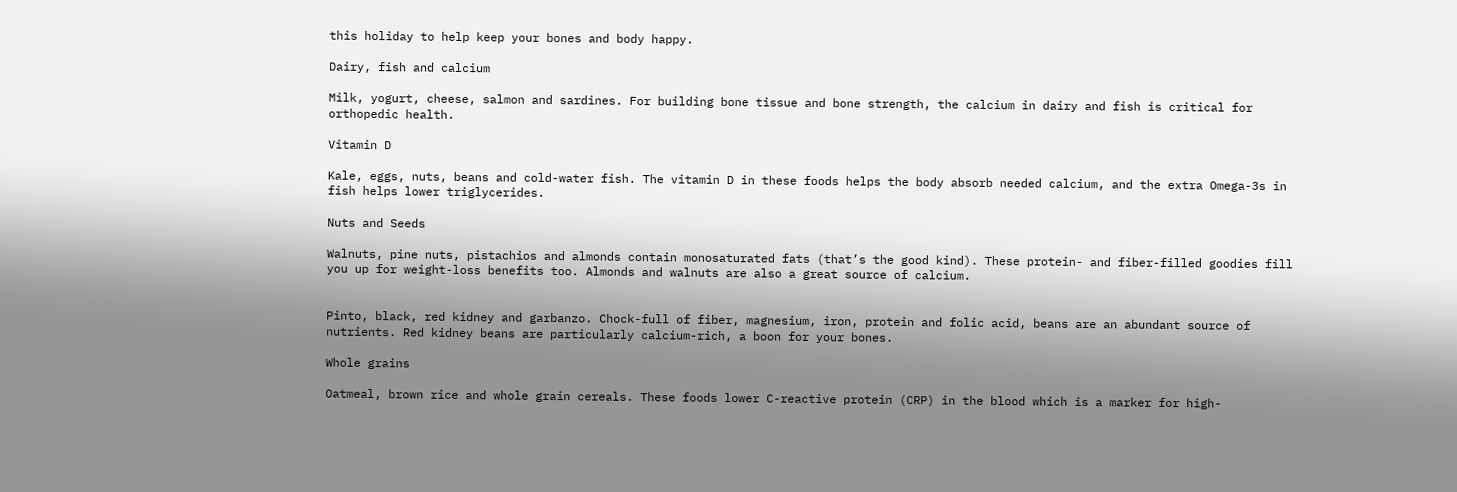this holiday to help keep your bones and body happy.

Dairy, fish and calcium

Milk, yogurt, cheese, salmon and sardines. For building bone tissue and bone strength, the calcium in dairy and fish is critical for orthopedic health.

Vitamin D

Kale, eggs, nuts, beans and cold-water fish. The vitamin D in these foods helps the body absorb needed calcium, and the extra Omega-3s in fish helps lower triglycerides.

Nuts and Seeds

Walnuts, pine nuts, pistachios and almonds contain monosaturated fats (that’s the good kind). These protein- and fiber-filled goodies fill you up for weight-loss benefits too. Almonds and walnuts are also a great source of calcium.


Pinto, black, red kidney and garbanzo. Chock-full of fiber, magnesium, iron, protein and folic acid, beans are an abundant source of nutrients. Red kidney beans are particularly calcium-rich, a boon for your bones.

Whole grains

Oatmeal, brown rice and whole grain cereals. These foods lower C-reactive protein (CRP) in the blood which is a marker for high-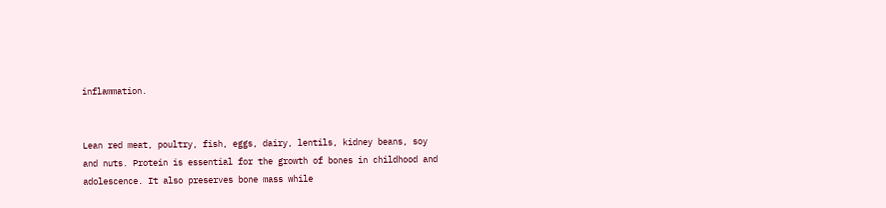inflammation.


Lean red meat, poultry, fish, eggs, dairy, lentils, kidney beans, soy and nuts. Protein is essential for the growth of bones in childhood and adolescence. It also preserves bone mass while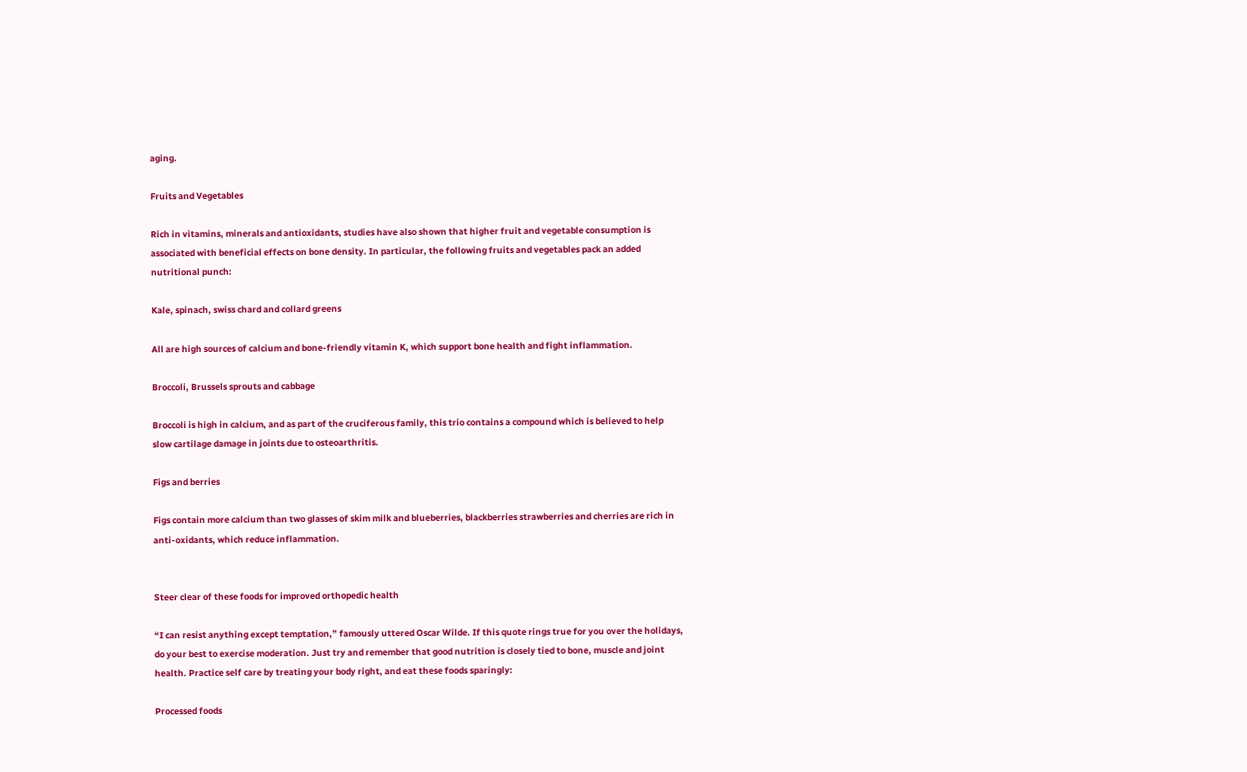aging.

Fruits and Vegetables

Rich in vitamins, minerals and antioxidants, studies have also shown that higher fruit and vegetable consumption is associated with beneficial effects on bone density. In particular, the following fruits and vegetables pack an added nutritional punch:

Kale, spinach, swiss chard and collard greens

All are high sources of calcium and bone-friendly vitamin K, which support bone health and fight inflammation.

Broccoli, Brussels sprouts and cabbage

Broccoli is high in calcium, and as part of the cruciferous family, this trio contains a compound which is believed to help slow cartilage damage in joints due to osteoarthritis.

Figs and berries

Figs contain more calcium than two glasses of skim milk and blueberries, blackberries strawberries and cherries are rich in anti-oxidants, which reduce inflammation.


Steer clear of these foods for improved orthopedic health

“I can resist anything except temptation,” famously uttered Oscar Wilde. If this quote rings true for you over the holidays, do your best to exercise moderation. Just try and remember that good nutrition is closely tied to bone, muscle and joint health. Practice self care by treating your body right, and eat these foods sparingly:

Processed foods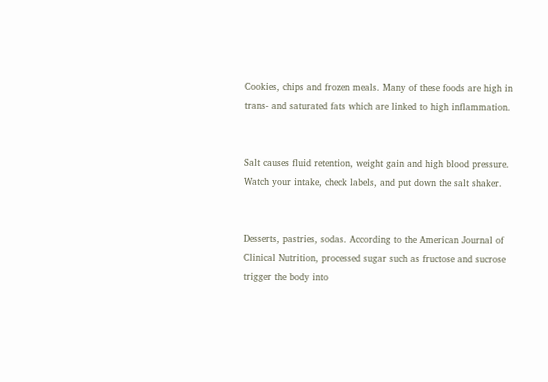Cookies, chips and frozen meals. Many of these foods are high in trans- and saturated fats which are linked to high inflammation.


Salt causes fluid retention, weight gain and high blood pressure. Watch your intake, check labels, and put down the salt shaker.


Desserts, pastries, sodas. According to the American Journal of Clinical Nutrition, processed sugar such as fructose and sucrose trigger the body into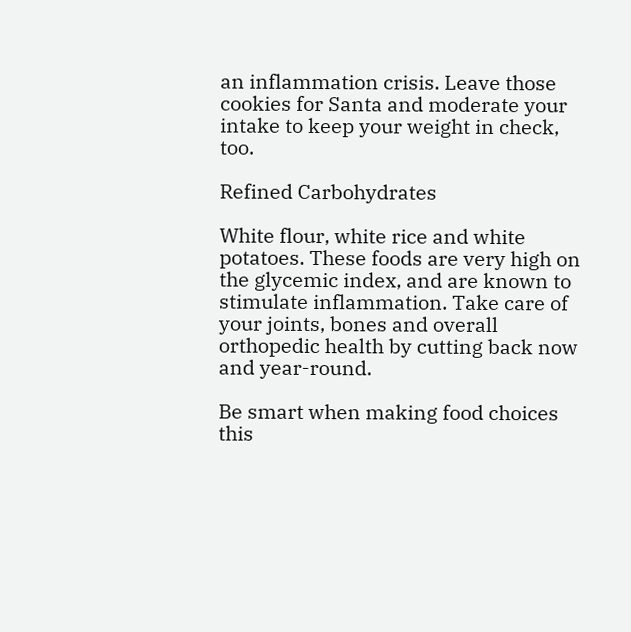an inflammation crisis. Leave those cookies for Santa and moderate your intake to keep your weight in check, too.

Refined Carbohydrates

White flour, white rice and white potatoes. These foods are very high on the glycemic index, and are known to stimulate inflammation. Take care of your joints, bones and overall orthopedic health by cutting back now and year-round.

Be smart when making food choices this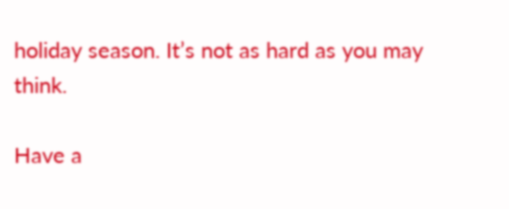holiday season. It’s not as hard as you may think.

Have a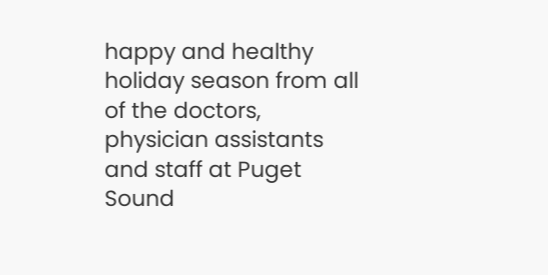happy and healthy holiday season from all of the doctors, physician assistants and staff at Puget Sound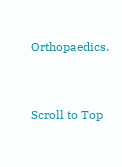Orthopaedics.


Scroll to Top